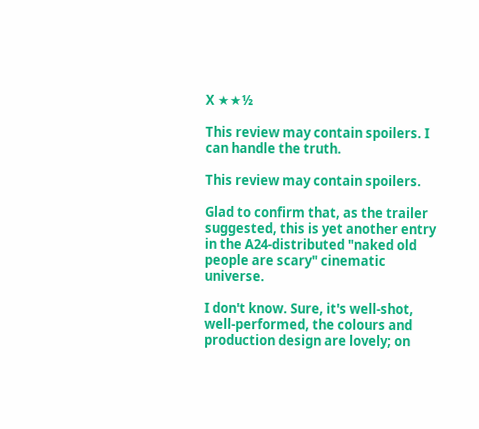X ★★½

This review may contain spoilers. I can handle the truth.

This review may contain spoilers.

Glad to confirm that, as the trailer suggested, this is yet another entry in the A24-distributed "naked old people are scary" cinematic universe.

I don't know. Sure, it's well-shot, well-performed, the colours and production design are lovely; on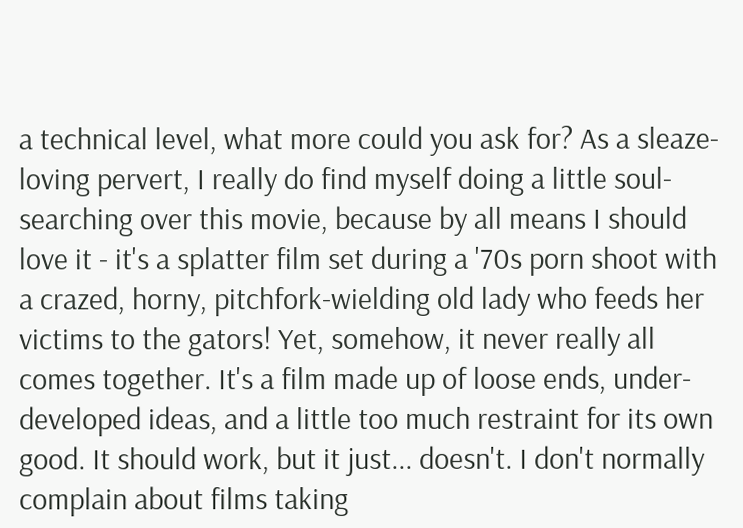a technical level, what more could you ask for? As a sleaze-loving pervert, I really do find myself doing a little soul-searching over this movie, because by all means I should love it - it's a splatter film set during a '70s porn shoot with a crazed, horny, pitchfork-wielding old lady who feeds her victims to the gators! Yet, somehow, it never really all comes together. It's a film made up of loose ends, under-developed ideas, and a little too much restraint for its own good. It should work, but it just... doesn't. I don't normally complain about films taking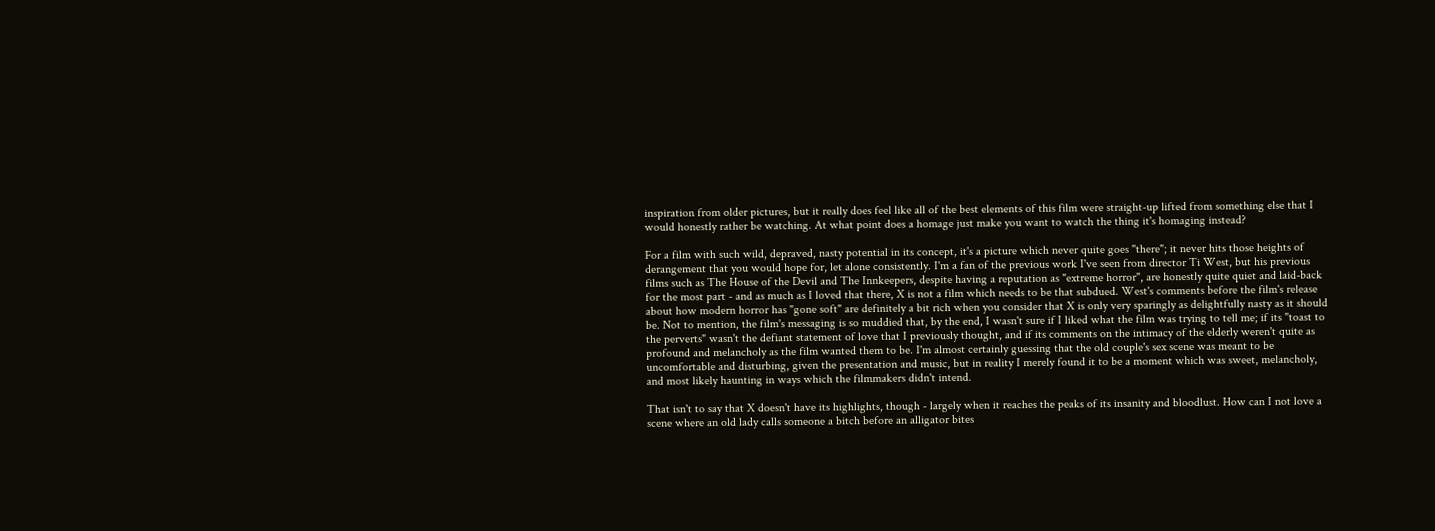inspiration from older pictures, but it really does feel like all of the best elements of this film were straight-up lifted from something else that I would honestly rather be watching. At what point does a homage just make you want to watch the thing it's homaging instead?

For a film with such wild, depraved, nasty potential in its concept, it's a picture which never quite goes "there"; it never hits those heights of derangement that you would hope for, let alone consistently. I'm a fan of the previous work I've seen from director Ti West, but his previous films such as The House of the Devil and The Innkeepers, despite having a reputation as "extreme horror", are honestly quite quiet and laid-back for the most part - and as much as I loved that there, X is not a film which needs to be that subdued. West's comments before the film's release about how modern horror has "gone soft" are definitely a bit rich when you consider that X is only very sparingly as delightfully nasty as it should be. Not to mention, the film's messaging is so muddied that, by the end, I wasn't sure if I liked what the film was trying to tell me; if its "toast to the perverts" wasn't the defiant statement of love that I previously thought, and if its comments on the intimacy of the elderly weren't quite as profound and melancholy as the film wanted them to be. I'm almost certainly guessing that the old couple's sex scene was meant to be uncomfortable and disturbing, given the presentation and music, but in reality I merely found it to be a moment which was sweet, melancholy, and most likely haunting in ways which the filmmakers didn't intend.

That isn't to say that X doesn't have its highlights, though - largely when it reaches the peaks of its insanity and bloodlust. How can I not love a scene where an old lady calls someone a bitch before an alligator bites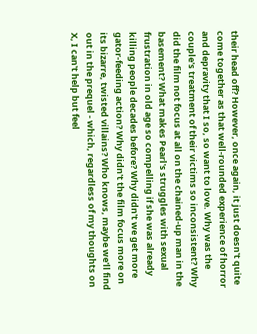their head off? However, once again, it just doesn't quite come together as that well-rounded experience of horror and depravity that I so, so want to love. Why was the couple's treatment of their victims so inconsistent? Why did the film not focus at all on the chained-up man in the basement? What makes Pearl's struggles with sexual frustration in old age so compelling if she was already killing people decades before? Why didn't we get more gator-feeding action? Why didn't the film focus more on its bizarre, twisted villains? Who knows, maybe we'll find out in the prequel - which, regardless of my thoughts on X, I can't help but feel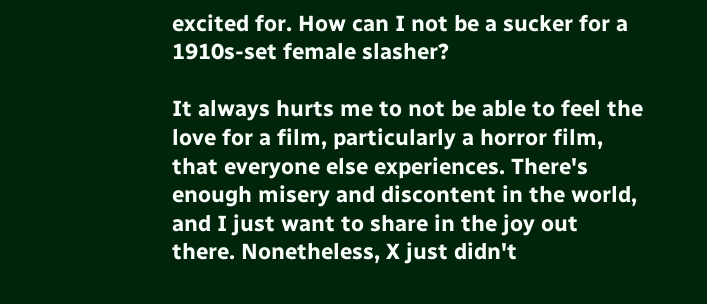excited for. How can I not be a sucker for a 1910s-set female slasher?

It always hurts me to not be able to feel the love for a film, particularly a horror film, that everyone else experiences. There's enough misery and discontent in the world, and I just want to share in the joy out there. Nonetheless, X just didn't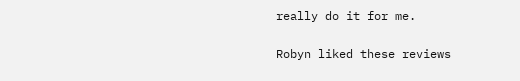really do it for me.

Robyn liked these reviews